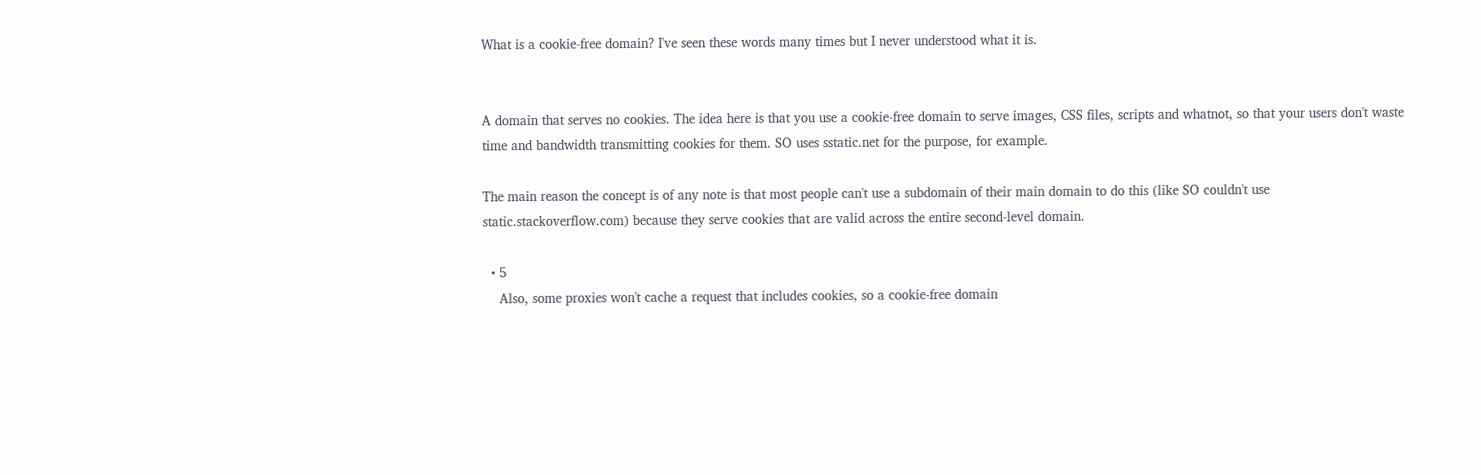What is a cookie-free domain? I've seen these words many times but I never understood what it is.


A domain that serves no cookies. The idea here is that you use a cookie-free domain to serve images, CSS files, scripts and whatnot, so that your users don't waste time and bandwidth transmitting cookies for them. SO uses sstatic.net for the purpose, for example.

The main reason the concept is of any note is that most people can't use a subdomain of their main domain to do this (like SO couldn't use static.stackoverflow.com) because they serve cookies that are valid across the entire second-level domain.

  • 5
    Also, some proxies won't cache a request that includes cookies, so a cookie-free domain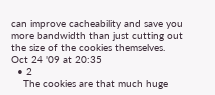can improve cacheability and save you more bandwidth than just cutting out the size of the cookies themselves. Oct 24 '09 at 20:35
  • 2
    The cookies are that much huge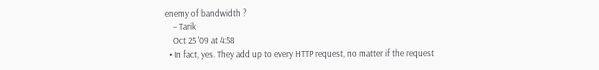enemy of bandwidth ?
    – Tarik
    Oct 25 '09 at 4:58
  • In fact, yes. They add up to every HTTP request, no matter if the request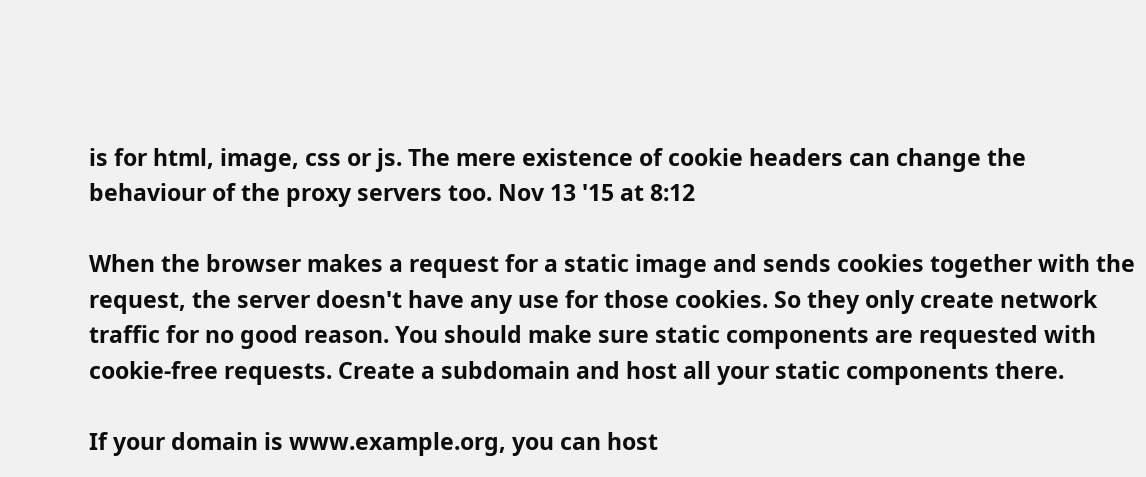is for html, image, css or js. The mere existence of cookie headers can change the behaviour of the proxy servers too. Nov 13 '15 at 8:12

When the browser makes a request for a static image and sends cookies together with the request, the server doesn't have any use for those cookies. So they only create network traffic for no good reason. You should make sure static components are requested with cookie-free requests. Create a subdomain and host all your static components there.

If your domain is www.example.org, you can host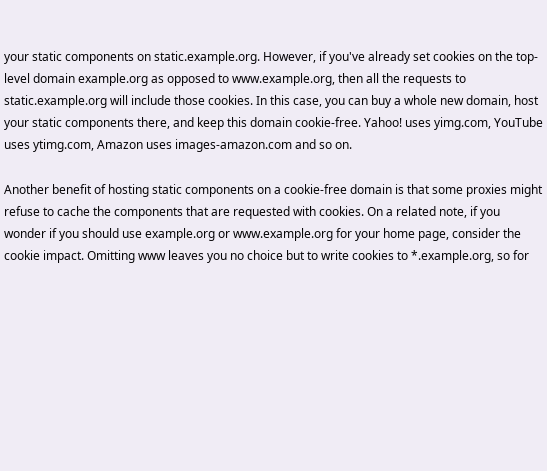your static components on static.example.org. However, if you've already set cookies on the top-level domain example.org as opposed to www.example.org, then all the requests to static.example.org will include those cookies. In this case, you can buy a whole new domain, host your static components there, and keep this domain cookie-free. Yahoo! uses yimg.com, YouTube uses ytimg.com, Amazon uses images-amazon.com and so on.

Another benefit of hosting static components on a cookie-free domain is that some proxies might refuse to cache the components that are requested with cookies. On a related note, if you wonder if you should use example.org or www.example.org for your home page, consider the cookie impact. Omitting www leaves you no choice but to write cookies to *.example.org, so for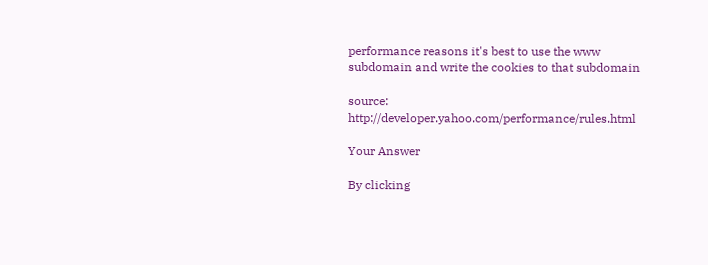performance reasons it's best to use the www subdomain and write the cookies to that subdomain

source: http://developer.yahoo.com/performance/rules.html

Your Answer

By clicking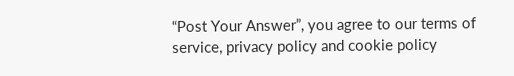“Post Your Answer”, you agree to our terms of service, privacy policy and cookie policy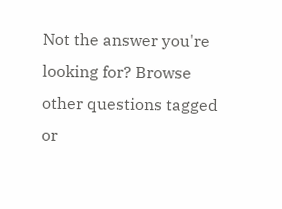Not the answer you're looking for? Browse other questions tagged or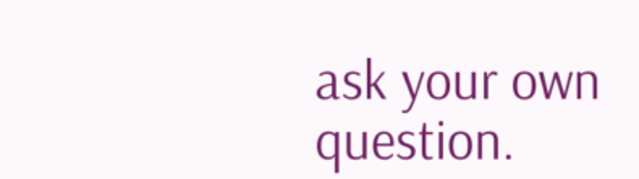ask your own question.